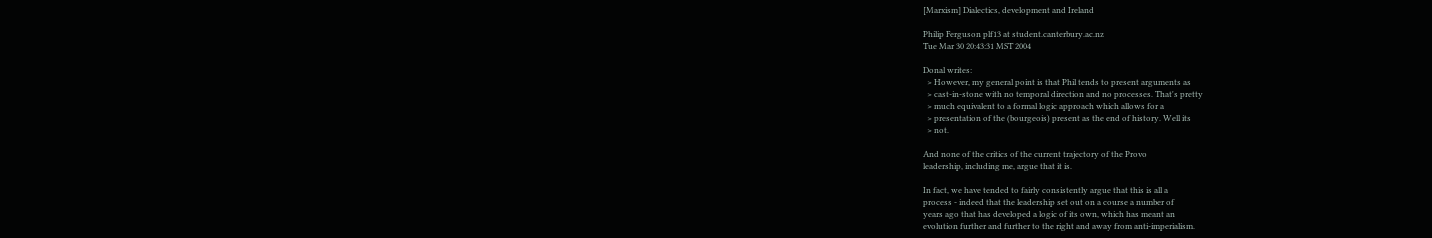[Marxism] Dialectics, development and Ireland

Philip Ferguson plf13 at student.canterbury.ac.nz
Tue Mar 30 20:43:31 MST 2004

Donal writes:
  > However, my general point is that Phil tends to present arguments as
  > cast-in-stone with no temporal direction and no processes. That's pretty
  > much equivalent to a formal logic approach which allows for a
  > presentation of the (bourgeois) present as the end of history. Well its
  > not.

And none of the critics of the current trajectory of the Provo
leadership, including me, argue that it is.

In fact, we have tended to fairly consistently argue that this is all a
process - indeed that the leadership set out on a course a number of
years ago that has developed a logic of its own, which has meant an
evolution further and further to the right and away from anti-imperialism.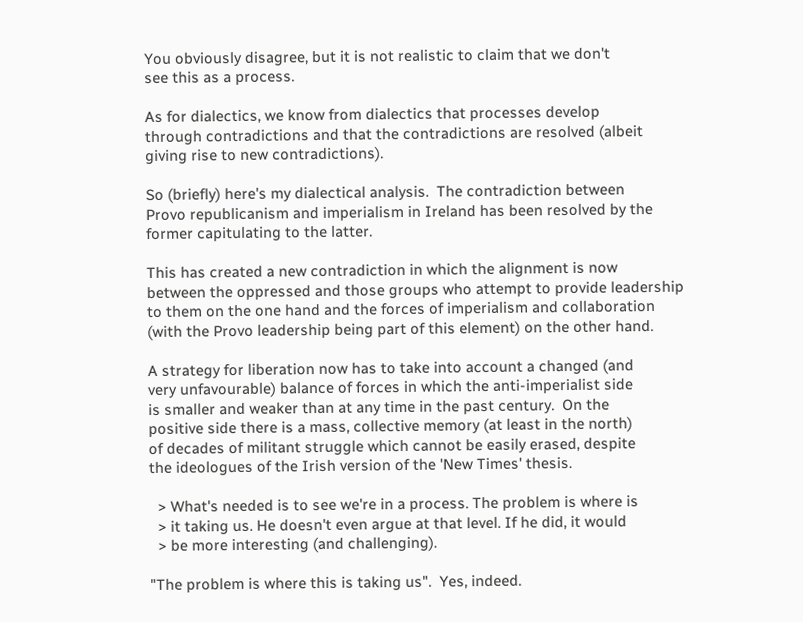You obviously disagree, but it is not realistic to claim that we don't
see this as a process.

As for dialectics, we know from dialectics that processes develop
through contradictions and that the contradictions are resolved (albeit
giving rise to new contradictions).

So (briefly) here's my dialectical analysis.  The contradiction between
Provo republicanism and imperialism in Ireland has been resolved by the
former capitulating to the latter.

This has created a new contradiction in which the alignment is now
between the oppressed and those groups who attempt to provide leadership
to them on the one hand and the forces of imperialism and collaboration
(with the Provo leadership being part of this element) on the other hand.

A strategy for liberation now has to take into account a changed (and
very unfavourable) balance of forces in which the anti-imperialist side
is smaller and weaker than at any time in the past century.  On the
positive side there is a mass, collective memory (at least in the north)
of decades of militant struggle which cannot be easily erased, despite
the ideologues of the Irish version of the 'New Times' thesis.

  > What's needed is to see we're in a process. The problem is where is
  > it taking us. He doesn't even argue at that level. If he did, it would
  > be more interesting (and challenging).

"The problem is where this is taking us".  Yes, indeed.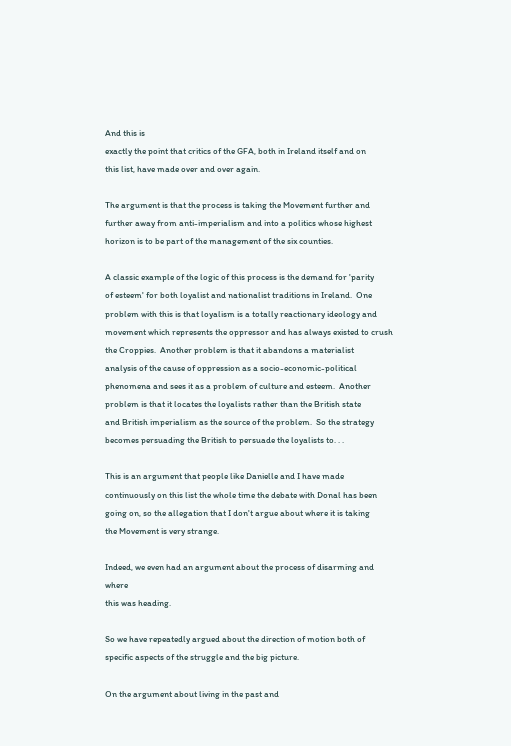And this is
exactly the point that critics of the GFA, both in Ireland itself and on
this list, have made over and over again.

The argument is that the process is taking the Movement further and
further away from anti-imperialism and into a politics whose highest
horizon is to be part of the management of the six counties.

A classic example of the logic of this process is the demand for 'parity
of esteem' for both loyalist and nationalist traditions in Ireland.  One
problem with this is that loyalism is a totally reactionary ideology and
movement which represents the oppressor and has always existed to crush
the Croppies.  Another problem is that it abandons a materialist
analysis of the cause of oppression as a socio-economic-political
phenomena and sees it as a problem of culture and esteem.  Another
problem is that it locates the loyalists rather than the British state
and British imperialism as the source of the problem.  So the strategy
becomes persuading the British to persuade the loyalists to. . .

This is an argument that people like Danielle and I have made
continuously on this list the whole time the debate with Donal has been
going on, so the allegation that I don't argue about where it is taking
the Movement is very strange.

Indeed, we even had an argument about the process of disarming and where
this was heading.

So we have repeatedly argued about the direction of motion both of
specific aspects of the struggle and the big picture.

On the argument about living in the past and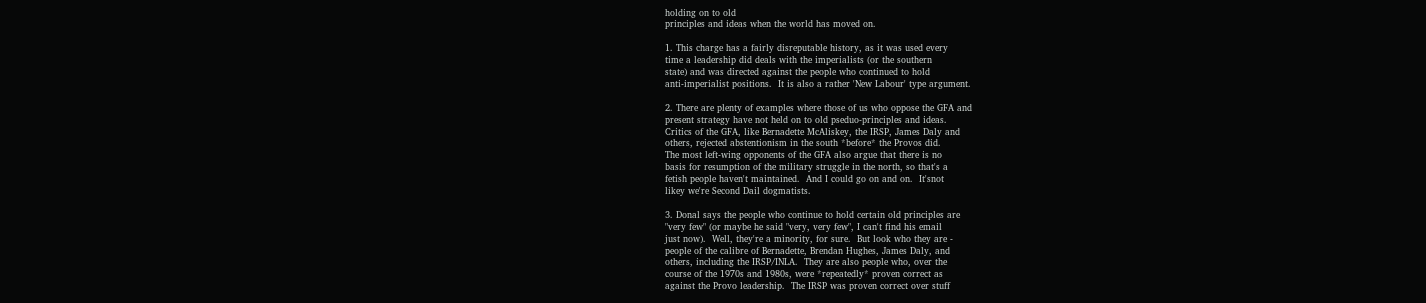holding on to old
principles and ideas when the world has moved on.

1. This charge has a fairly disreputable history, as it was used every
time a leadership did deals with the imperialists (or the southern
state) and was directed against the people who continued to hold
anti-imperialist positions.  It is also a rather 'New Labour' type argument.

2. There are plenty of examples where those of us who oppose the GFA and
present strategy have not held on to old pseduo-principles and ideas.
Critics of the GFA, like Bernadette McAliskey, the IRSP, James Daly and
others, rejected abstentionism in the south *before* the Provos did.
The most left-wing opponents of the GFA also argue that there is no
basis for resumption of the military struggle in the north, so that's a
fetish people haven't maintained.  And I could go on and on.  It'snot
likey we're Second Dail dogmatists.

3. Donal says the people who continue to hold certain old principles are
"very few" (or maybe he said "very, very few", I can't find his email
just now).  Well, they're a minority, for sure.  But look who they are -
people of the calibre of Bernadette, Brendan Hughes, James Daly, and
others, including the IRSP/INLA.  They are also people who, over the
course of the 1970s and 1980s, were *repeatedly* proven correct as
against the Provo leadership.  The IRSP was proven correct over stuff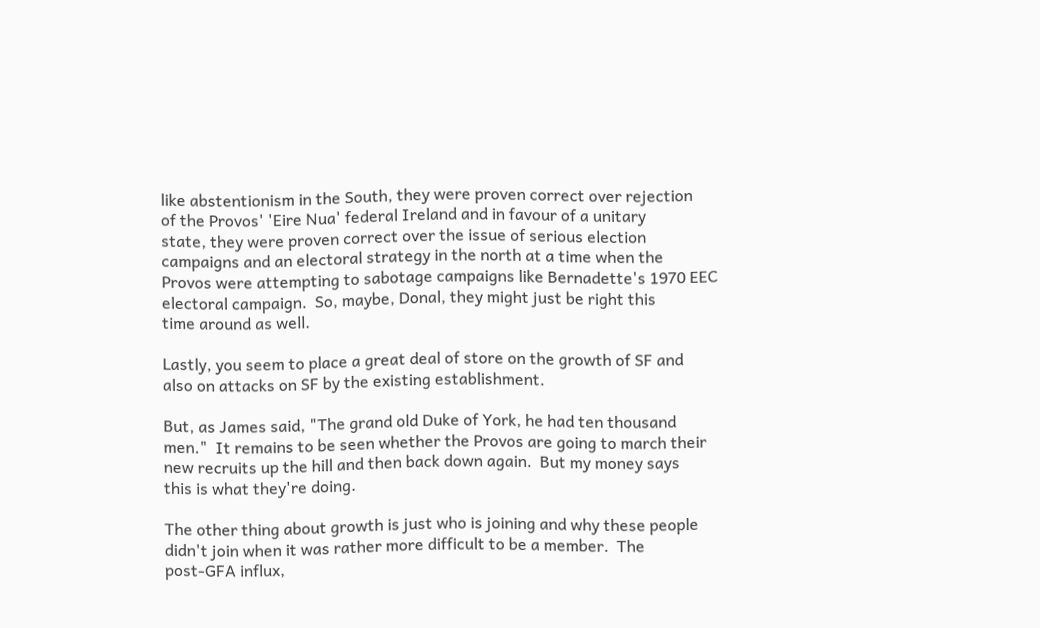like abstentionism in the South, they were proven correct over rejection
of the Provos' 'Eire Nua' federal Ireland and in favour of a unitary
state, they were proven correct over the issue of serious election
campaigns and an electoral strategy in the north at a time when the
Provos were attempting to sabotage campaigns like Bernadette's 1970 EEC
electoral campaign.  So, maybe, Donal, they might just be right this
time around as well.

Lastly, you seem to place a great deal of store on the growth of SF and
also on attacks on SF by the existing establishment.

But, as James said, "The grand old Duke of York, he had ten thousand
men."  It remains to be seen whether the Provos are going to march their
new recruits up the hill and then back down again.  But my money says
this is what they're doing.

The other thing about growth is just who is joining and why these people
didn't join when it was rather more difficult to be a member.  The
post-GFA influx,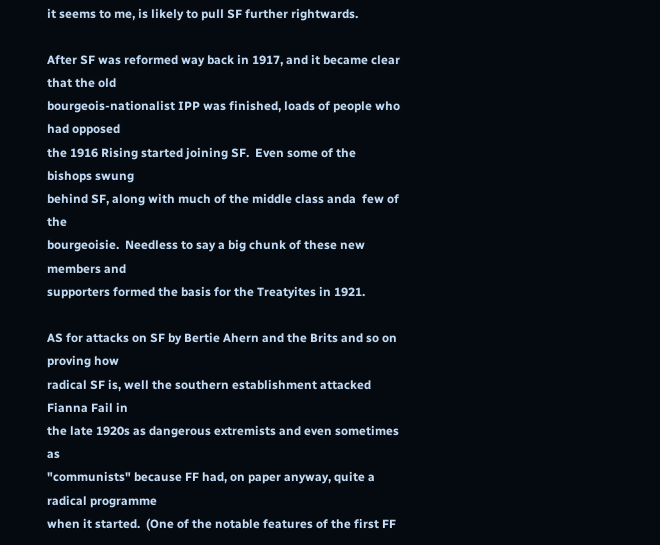it seems to me, is likely to pull SF further rightwards.

After SF was reformed way back in 1917, and it became clear that the old
bourgeois-nationalist IPP was finished, loads of people who had opposed
the 1916 Rising started joining SF.  Even some of the bishops swung
behind SF, along with much of the middle class anda  few of the
bourgeoisie.  Needless to say a big chunk of these new members and
supporters formed the basis for the Treatyites in 1921.

AS for attacks on SF by Bertie Ahern and the Brits and so on proving how
radical SF is, well the southern establishment attacked Fianna Fail in
the late 1920s as dangerous extremists and even sometimes as
"communists" because FF had, on paper anyway, quite a radical programme
when it started.  (One of the notable features of the first FF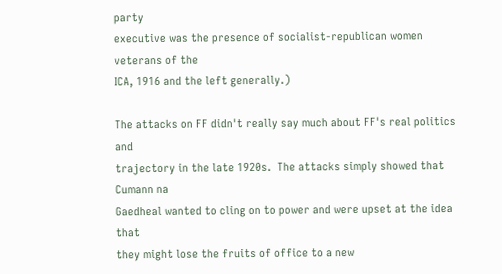party
executive was the presence of socialist-republican women veterans of the
ICA, 1916 and the left generally.)

The attacks on FF didn't really say much about FF's real politics and
trajectory in the late 1920s.  The attacks simply showed that Cumann na
Gaedheal wanted to cling on to power and were upset at the idea that
they might lose the fruits of office to a new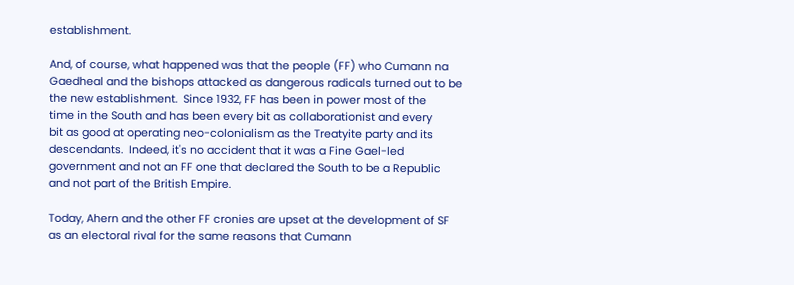establishment.

And, of course, what happened was that the people (FF) who Cumann na
Gaedheal and the bishops attacked as dangerous radicals turned out to be
the new establishment.  Since 1932, FF has been in power most of the
time in the South and has been every bit as collaborationist and every
bit as good at operating neo-colonialism as the Treatyite party and its
descendants.  Indeed, it's no accident that it was a Fine Gael-led
government and not an FF one that declared the South to be a Republic
and not part of the British Empire.

Today, Ahern and the other FF cronies are upset at the development of SF
as an electoral rival for the same reasons that Cumann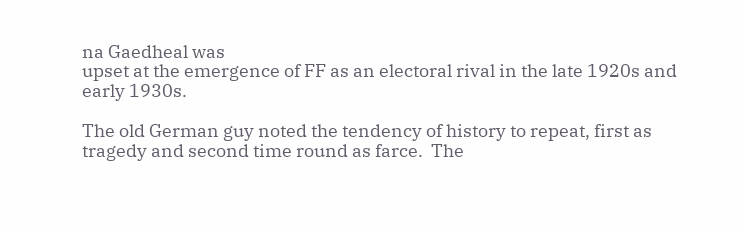na Gaedheal was
upset at the emergence of FF as an electoral rival in the late 1920s and
early 1930s.

The old German guy noted the tendency of history to repeat, first as
tragedy and second time round as farce.  The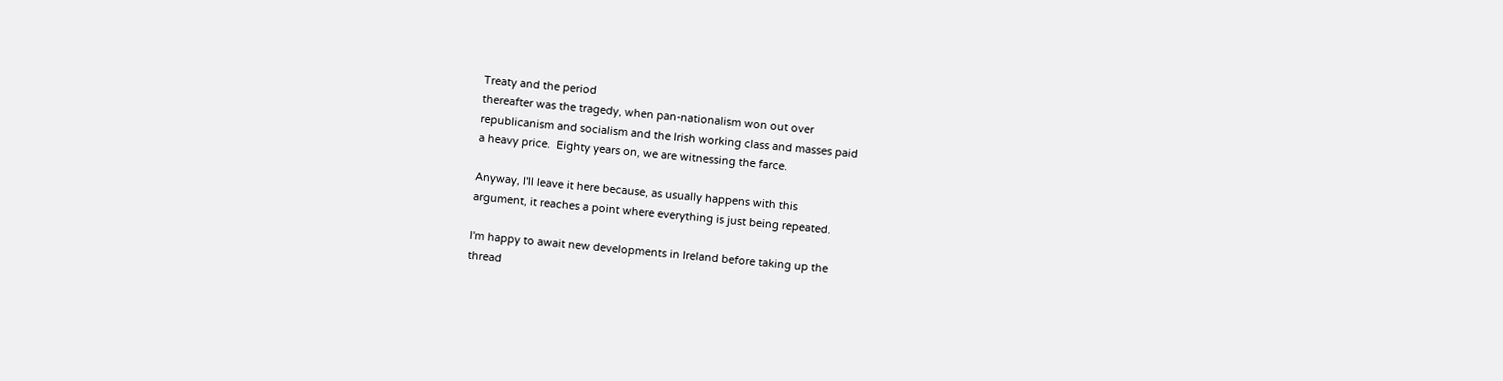Treaty and the period
thereafter was the tragedy, when pan-nationalism won out over
republicanism and socialism and the Irish working class and masses paid
a heavy price.  Eighty years on, we are witnessing the farce.

Anyway, I'll leave it here because, as usually happens with this
argument, it reaches a point where everything is just being repeated.

I'm happy to await new developments in Ireland before taking up the
thread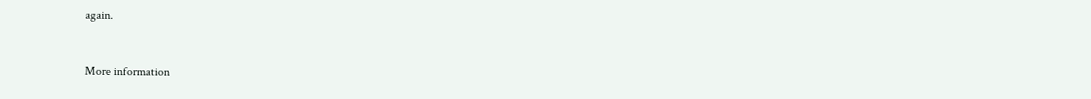again.


More information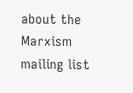about the Marxism mailing list